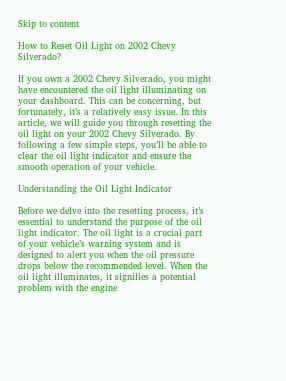Skip to content

How to Reset Oil Light on 2002 Chevy Silverado?

If you own a 2002 Chevy Silverado, you might have encountered the oil light illuminating on your dashboard. This can be concerning, but fortunately, it’s a relatively easy issue. In this article, we will guide you through resetting the oil light on your 2002 Chevy Silverado. By following a few simple steps, you’ll be able to clear the oil light indicator and ensure the smooth operation of your vehicle.

Understanding the Oil Light Indicator

Before we delve into the resetting process, it’s essential to understand the purpose of the oil light indicator. The oil light is a crucial part of your vehicle’s warning system and is designed to alert you when the oil pressure drops below the recommended level. When the oil light illuminates, it signifies a potential problem with the engine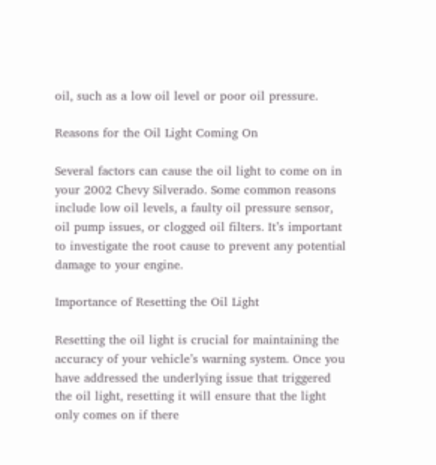oil, such as a low oil level or poor oil pressure.

Reasons for the Oil Light Coming On

Several factors can cause the oil light to come on in your 2002 Chevy Silverado. Some common reasons include low oil levels, a faulty oil pressure sensor, oil pump issues, or clogged oil filters. It’s important to investigate the root cause to prevent any potential damage to your engine.

Importance of Resetting the Oil Light

Resetting the oil light is crucial for maintaining the accuracy of your vehicle’s warning system. Once you have addressed the underlying issue that triggered the oil light, resetting it will ensure that the light only comes on if there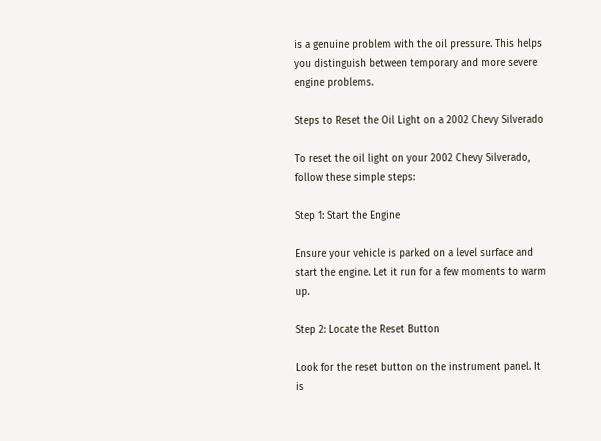is a genuine problem with the oil pressure. This helps you distinguish between temporary and more severe engine problems.

Steps to Reset the Oil Light on a 2002 Chevy Silverado

To reset the oil light on your 2002 Chevy Silverado, follow these simple steps:

Step 1: Start the Engine

Ensure your vehicle is parked on a level surface and start the engine. Let it run for a few moments to warm up.

Step 2: Locate the Reset Button

Look for the reset button on the instrument panel. It is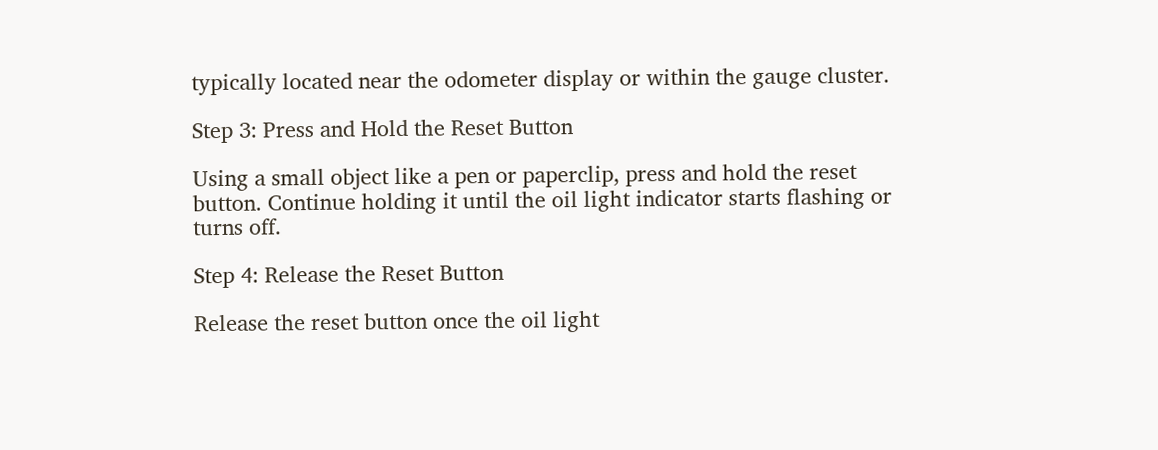typically located near the odometer display or within the gauge cluster.

Step 3: Press and Hold the Reset Button

Using a small object like a pen or paperclip, press and hold the reset button. Continue holding it until the oil light indicator starts flashing or turns off.

Step 4: Release the Reset Button

Release the reset button once the oil light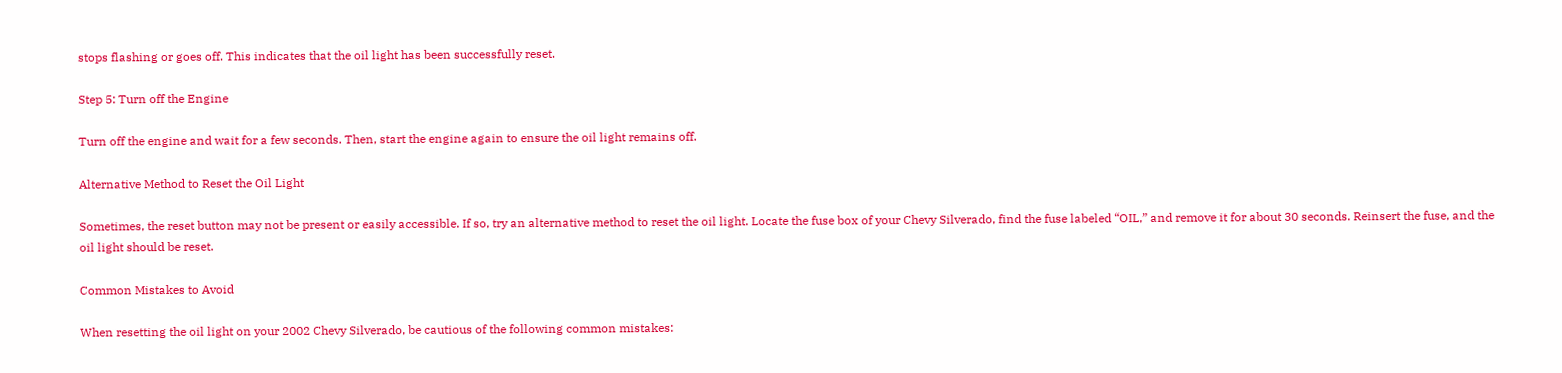stops flashing or goes off. This indicates that the oil light has been successfully reset.

Step 5: Turn off the Engine

Turn off the engine and wait for a few seconds. Then, start the engine again to ensure the oil light remains off.

Alternative Method to Reset the Oil Light

Sometimes, the reset button may not be present or easily accessible. If so, try an alternative method to reset the oil light. Locate the fuse box of your Chevy Silverado, find the fuse labeled “OIL,” and remove it for about 30 seconds. Reinsert the fuse, and the oil light should be reset.

Common Mistakes to Avoid

When resetting the oil light on your 2002 Chevy Silverado, be cautious of the following common mistakes: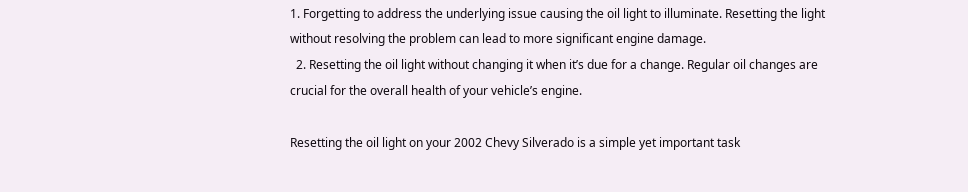1. Forgetting to address the underlying issue causing the oil light to illuminate. Resetting the light without resolving the problem can lead to more significant engine damage.
  2. Resetting the oil light without changing it when it’s due for a change. Regular oil changes are crucial for the overall health of your vehicle’s engine.

Resetting the oil light on your 2002 Chevy Silverado is a simple yet important task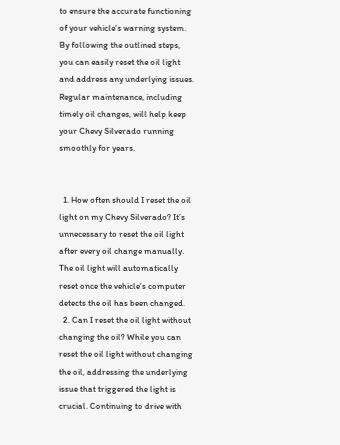to ensure the accurate functioning of your vehicle’s warning system. By following the outlined steps, you can easily reset the oil light and address any underlying issues. Regular maintenance, including timely oil changes, will help keep your Chevy Silverado running smoothly for years.


  1. How often should I reset the oil light on my Chevy Silverado? It’s unnecessary to reset the oil light after every oil change manually. The oil light will automatically reset once the vehicle’s computer detects the oil has been changed.
  2. Can I reset the oil light without changing the oil? While you can reset the oil light without changing the oil, addressing the underlying issue that triggered the light is crucial. Continuing to drive with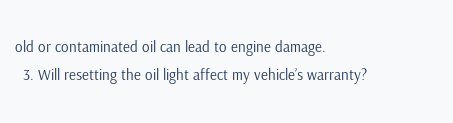old or contaminated oil can lead to engine damage.
  3. Will resetting the oil light affect my vehicle’s warranty?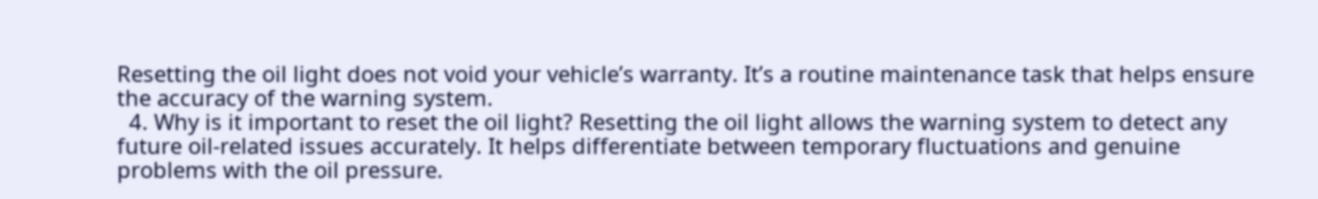Resetting the oil light does not void your vehicle’s warranty. It’s a routine maintenance task that helps ensure the accuracy of the warning system.
  4. Why is it important to reset the oil light? Resetting the oil light allows the warning system to detect any future oil-related issues accurately. It helps differentiate between temporary fluctuations and genuine problems with the oil pressure.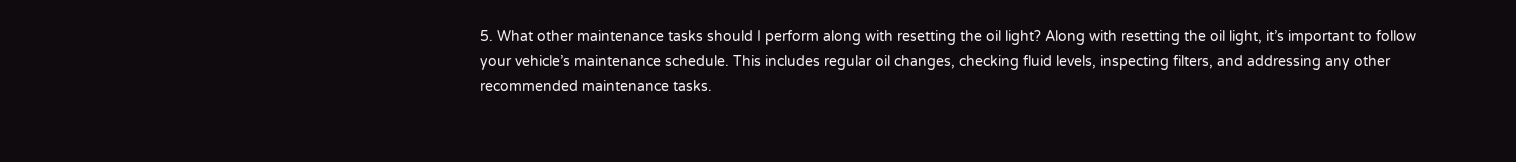5. What other maintenance tasks should I perform along with resetting the oil light? Along with resetting the oil light, it’s important to follow your vehicle’s maintenance schedule. This includes regular oil changes, checking fluid levels, inspecting filters, and addressing any other recommended maintenance tasks.